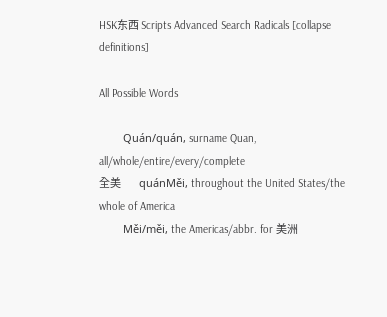HSK东西 Scripts Advanced Search Radicals [collapse definitions]

All Possible Words

        Quán/quán, surname Quan, all/whole/entire/every/complete
全美         quánMěi, throughout the United States/the whole of America
        Měi/měi, the Americas/abbr. for 美洲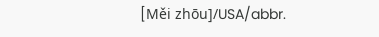[Měi zhōu]/USA/abbr.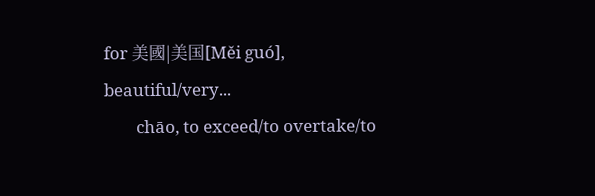for 美國|美国[Měi guó], beautiful/very...
        chāo, to exceed/to overtake/to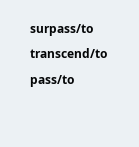surpass/to transcend/to pass/to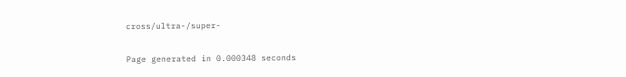cross/ultra-/super-

Page generated in 0.000348 seconds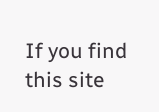If you find this site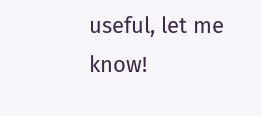useful, let me know!